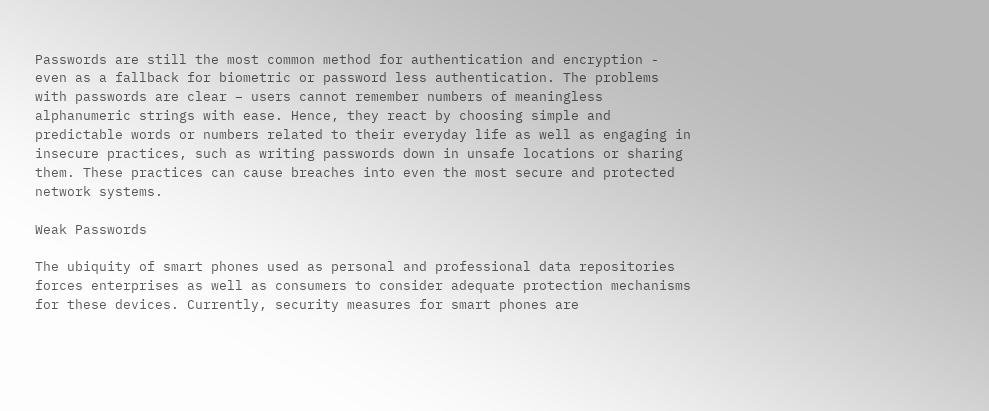Passwords are still the most common method for authentication and encryption - even as a fallback for biometric or password less authentication. The problems with passwords are clear – users cannot remember numbers of meaningless alphanumeric strings with ease. Hence, they react by choosing simple and predictable words or numbers related to their everyday life as well as engaging in insecure practices, such as writing passwords down in unsafe locations or sharing them. These practices can cause breaches into even the most secure and protected network systems.

Weak Passwords

The ubiquity of smart phones used as personal and professional data repositories forces enterprises as well as consumers to consider adequate protection mechanisms for these devices. Currently, security measures for smart phones are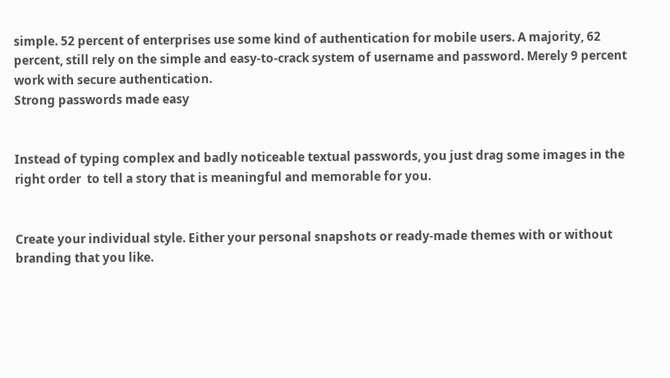simple. 52 percent of enterprises use some kind of authentication for mobile users. A majority, 62 percent, still rely on the simple and easy-to-crack system of username and password. Merely 9 percent work with secure authentication.
Strong passwords made easy


Instead of typing complex and badly noticeable textual passwords, you just drag some images in the right order  to tell a story that is meaningful and memorable for you.


Create your individual style. Either your personal snapshots or ready-made themes with or without branding that you like.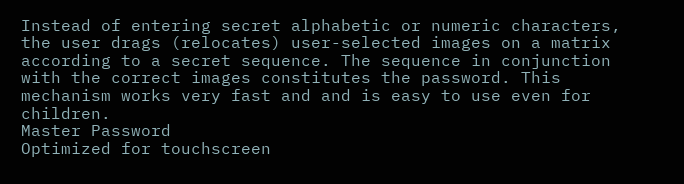Instead of entering secret alphabetic or numeric characters, the user drags (relocates) user-selected images on a matrix according to a secret sequence. The sequence in conjunction with the correct images constitutes the password. This mechanism works very fast and and is easy to use even for children.
Master Password
Optimized for touchscreen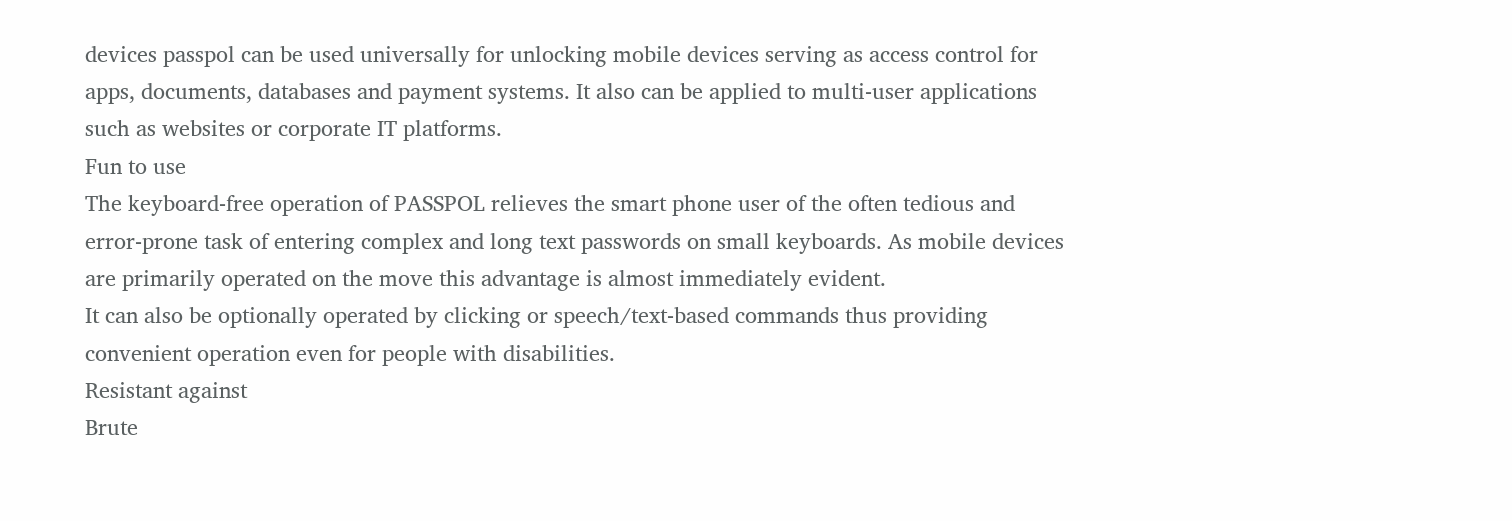devices passpol can be used universally for unlocking mobile devices serving as access control for apps, documents, databases and payment systems. It also can be applied to multi-user applications such as websites or corporate IT platforms.
Fun to use
The keyboard-free operation of PASSPOL relieves the smart phone user of the often tedious and error-prone task of entering complex and long text passwords on small keyboards. As mobile devices are primarily operated on the move this advantage is almost immediately evident.
It can also be optionally operated by clicking or speech/text-based commands thus providing convenient operation even for people with disabilities.
Resistant against
Brute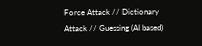Force Attack // Dictionary Attack // Guessing (AI based)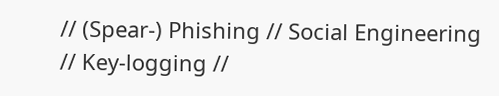// (Spear-) Phishing // Social Engineering // Key-logging //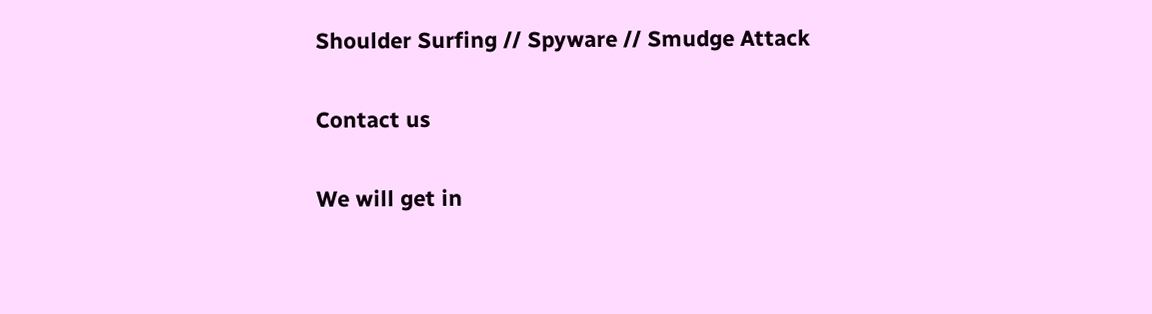Shoulder Surfing // Spyware // Smudge Attack

Contact us

We will get in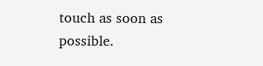touch as soon as possible.